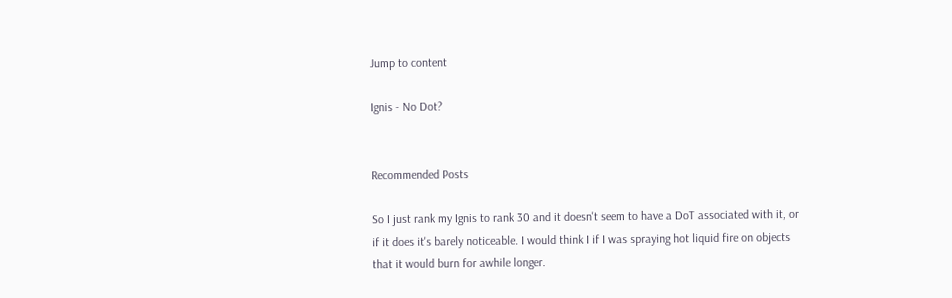Jump to content

Ignis - No Dot?


Recommended Posts

So I just rank my Ignis to rank 30 and it doesn't seem to have a DoT associated with it, or if it does it's barely noticeable. I would think I if I was spraying hot liquid fire on objects that it would burn for awhile longer.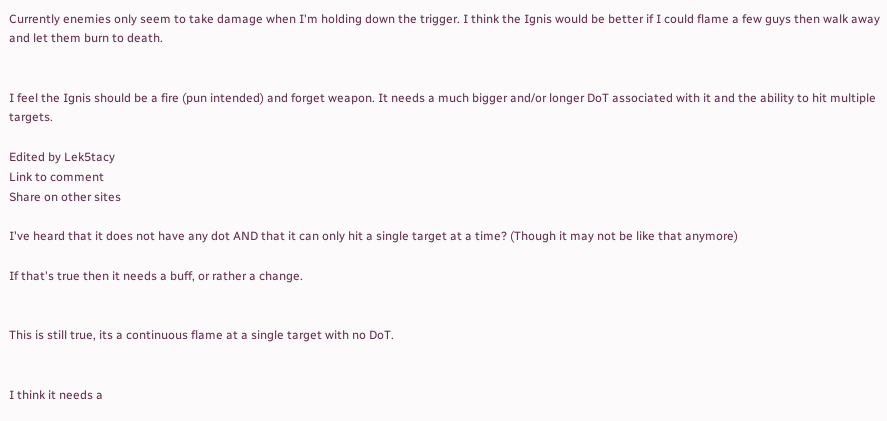Currently enemies only seem to take damage when I'm holding down the trigger. I think the Ignis would be better if I could flame a few guys then walk away and let them burn to death.


I feel the Ignis should be a fire (pun intended) and forget weapon. It needs a much bigger and/or longer DoT associated with it and the ability to hit multiple targets.

Edited by Lek5tacy
Link to comment
Share on other sites

I've heard that it does not have any dot AND that it can only hit a single target at a time? (Though it may not be like that anymore)

If that's true then it needs a buff, or rather a change.


This is still true, its a continuous flame at a single target with no DoT.


I think it needs a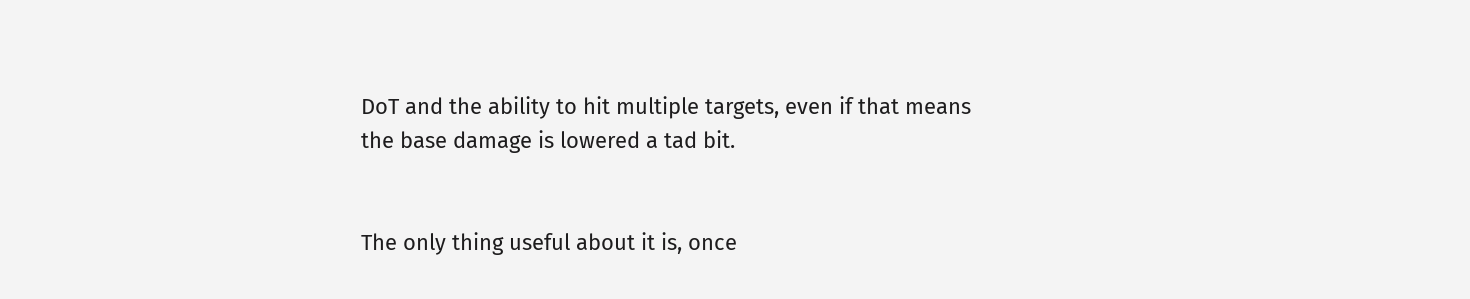DoT and the ability to hit multiple targets, even if that means the base damage is lowered a tad bit.


The only thing useful about it is, once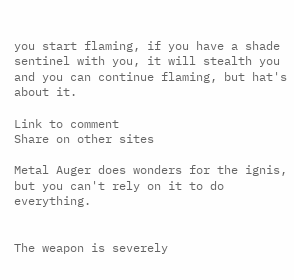you start flaming, if you have a shade sentinel with you, it will stealth you and you can continue flaming, but hat's about it.

Link to comment
Share on other sites

Metal Auger does wonders for the ignis, but you can't rely on it to do everything.


The weapon is severely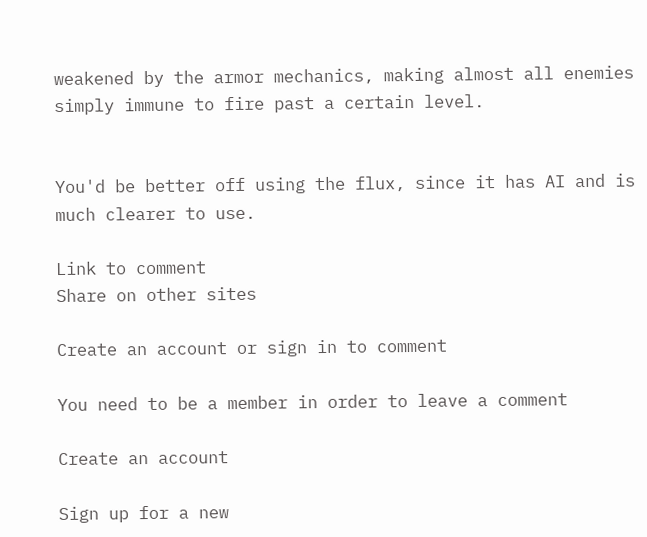weakened by the armor mechanics, making almost all enemies simply immune to fire past a certain level.


You'd be better off using the flux, since it has AI and is much clearer to use.

Link to comment
Share on other sites

Create an account or sign in to comment

You need to be a member in order to leave a comment

Create an account

Sign up for a new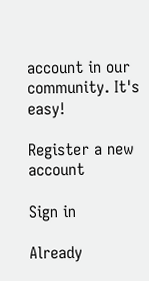account in our community. It's easy!

Register a new account

Sign in

Already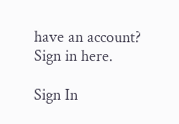have an account? Sign in here.

Sign In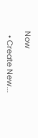Now

  • Create New...